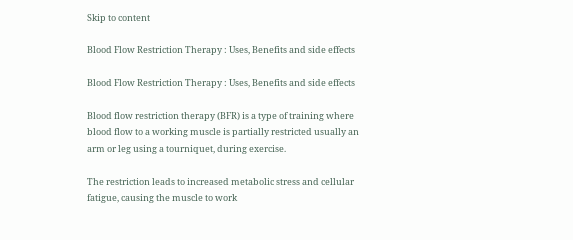Skip to content

Blood Flow Restriction Therapy : Uses, Benefits and side effects

Blood Flow Restriction Therapy : Uses, Benefits and side effects

Blood flow restriction therapy (BFR) is a type of training where blood flow to a working muscle is partially restricted usually an arm or leg using a tourniquet, during exercise.

The restriction leads to increased metabolic stress and cellular fatigue, causing the muscle to work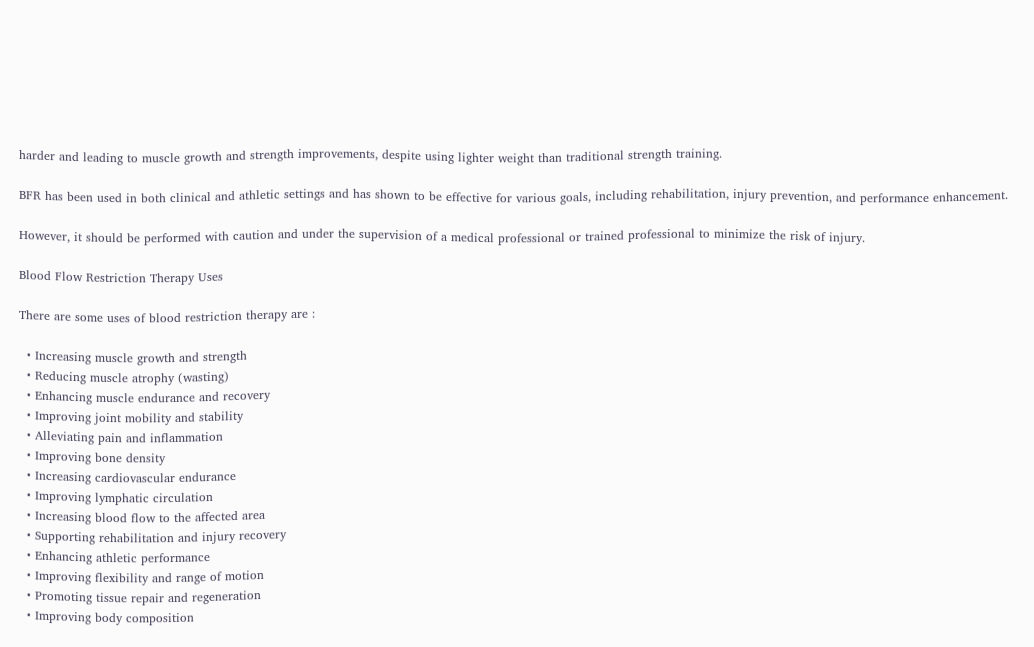harder and leading to muscle growth and strength improvements, despite using lighter weight than traditional strength training.

BFR has been used in both clinical and athletic settings and has shown to be effective for various goals, including rehabilitation, injury prevention, and performance enhancement.

However, it should be performed with caution and under the supervision of a medical professional or trained professional to minimize the risk of injury.

Blood Flow Restriction Therapy Uses

There are some uses of blood restriction therapy are :

  • Increasing muscle growth and strength
  • Reducing muscle atrophy (wasting)
  • Enhancing muscle endurance and recovery
  • Improving joint mobility and stability
  • Alleviating pain and inflammation
  • Improving bone density
  • Increasing cardiovascular endurance
  • Improving lymphatic circulation
  • Increasing blood flow to the affected area
  • Supporting rehabilitation and injury recovery
  • Enhancing athletic performance
  • Improving flexibility and range of motion
  • Promoting tissue repair and regeneration
  • Improving body composition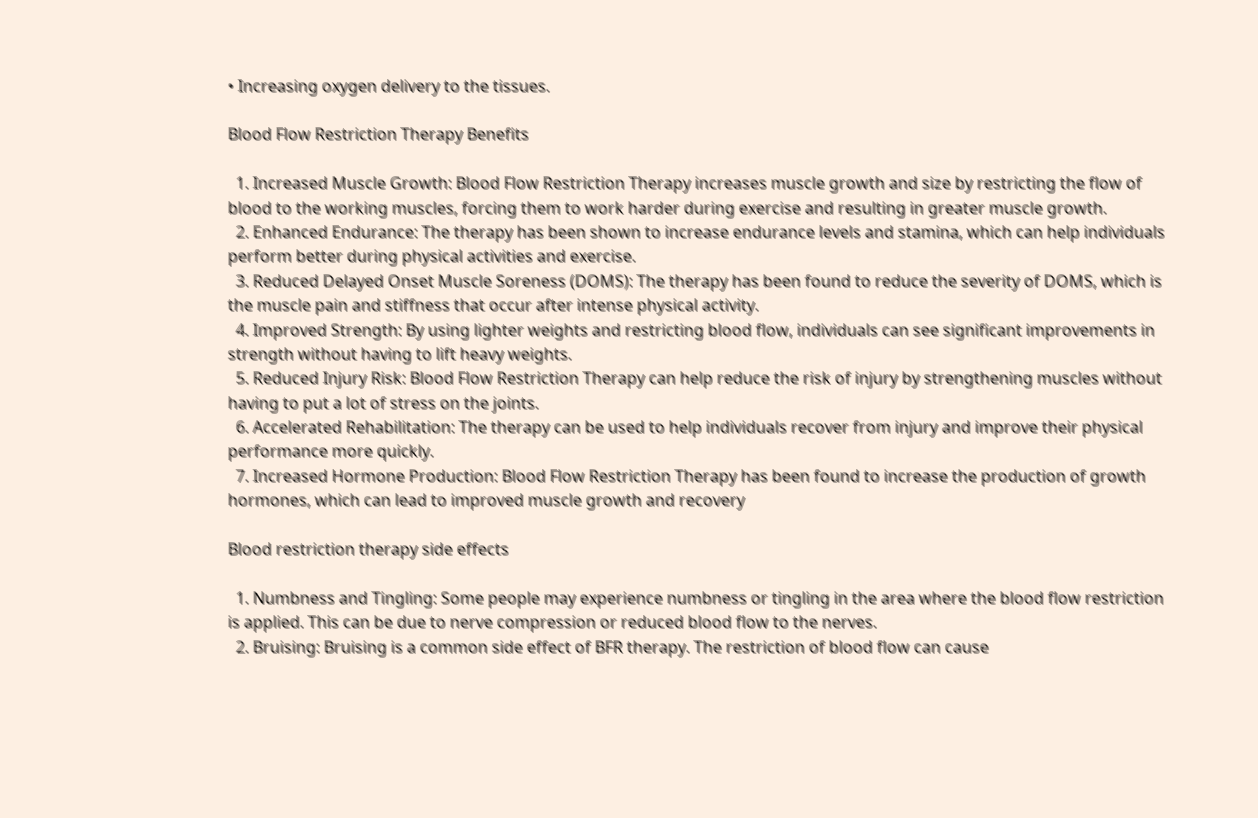• Increasing oxygen delivery to the tissues.

Blood Flow Restriction Therapy Benefits

  1. Increased Muscle Growth: Blood Flow Restriction Therapy increases muscle growth and size by restricting the flow of blood to the working muscles, forcing them to work harder during exercise and resulting in greater muscle growth.
  2. Enhanced Endurance: The therapy has been shown to increase endurance levels and stamina, which can help individuals perform better during physical activities and exercise.
  3. Reduced Delayed Onset Muscle Soreness (DOMS): The therapy has been found to reduce the severity of DOMS, which is the muscle pain and stiffness that occur after intense physical activity.
  4. Improved Strength: By using lighter weights and restricting blood flow, individuals can see significant improvements in strength without having to lift heavy weights.
  5. Reduced Injury Risk: Blood Flow Restriction Therapy can help reduce the risk of injury by strengthening muscles without having to put a lot of stress on the joints.
  6. Accelerated Rehabilitation: The therapy can be used to help individuals recover from injury and improve their physical performance more quickly.
  7. Increased Hormone Production: Blood Flow Restriction Therapy has been found to increase the production of growth hormones, which can lead to improved muscle growth and recovery

Blood restriction therapy side effects

  1. Numbness and Tingling: Some people may experience numbness or tingling in the area where the blood flow restriction is applied. This can be due to nerve compression or reduced blood flow to the nerves.
  2. Bruising: Bruising is a common side effect of BFR therapy. The restriction of blood flow can cause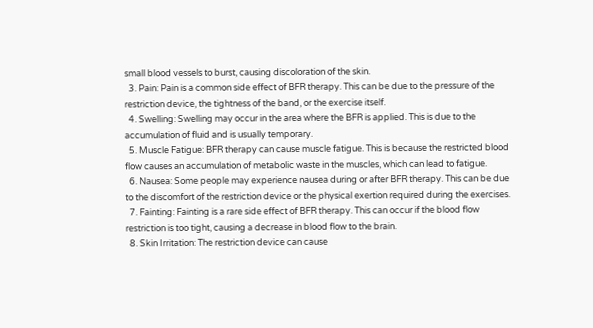small blood vessels to burst, causing discoloration of the skin.
  3. Pain: Pain is a common side effect of BFR therapy. This can be due to the pressure of the restriction device, the tightness of the band, or the exercise itself.
  4. Swelling: Swelling may occur in the area where the BFR is applied. This is due to the accumulation of fluid and is usually temporary.
  5. Muscle Fatigue: BFR therapy can cause muscle fatigue. This is because the restricted blood flow causes an accumulation of metabolic waste in the muscles, which can lead to fatigue.
  6. Nausea: Some people may experience nausea during or after BFR therapy. This can be due to the discomfort of the restriction device or the physical exertion required during the exercises.
  7. Fainting: Fainting is a rare side effect of BFR therapy. This can occur if the blood flow restriction is too tight, causing a decrease in blood flow to the brain.
  8. Skin Irritation: The restriction device can cause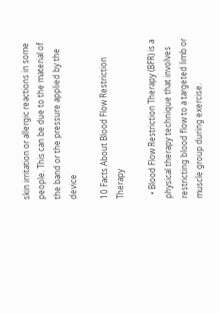skin irritation or allergic reactions in some people. This can be due to the material of the band or the pressure applied by the device

10 Facts About Blood Flow Restriction Therapy

  • Blood Flow Restriction Therapy (BFR) is a physical therapy technique that involves restricting blood flow to a targeted limb or muscle group during exercise.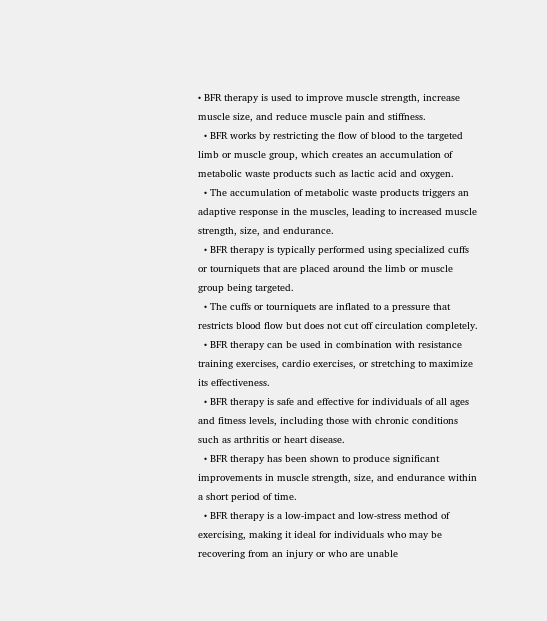• BFR therapy is used to improve muscle strength, increase muscle size, and reduce muscle pain and stiffness.
  • BFR works by restricting the flow of blood to the targeted limb or muscle group, which creates an accumulation of metabolic waste products such as lactic acid and oxygen.
  • The accumulation of metabolic waste products triggers an adaptive response in the muscles, leading to increased muscle strength, size, and endurance.
  • BFR therapy is typically performed using specialized cuffs or tourniquets that are placed around the limb or muscle group being targeted.
  • The cuffs or tourniquets are inflated to a pressure that restricts blood flow but does not cut off circulation completely.
  • BFR therapy can be used in combination with resistance training exercises, cardio exercises, or stretching to maximize its effectiveness.
  • BFR therapy is safe and effective for individuals of all ages and fitness levels, including those with chronic conditions such as arthritis or heart disease.
  • BFR therapy has been shown to produce significant improvements in muscle strength, size, and endurance within a short period of time.
  • BFR therapy is a low-impact and low-stress method of exercising, making it ideal for individuals who may be recovering from an injury or who are unable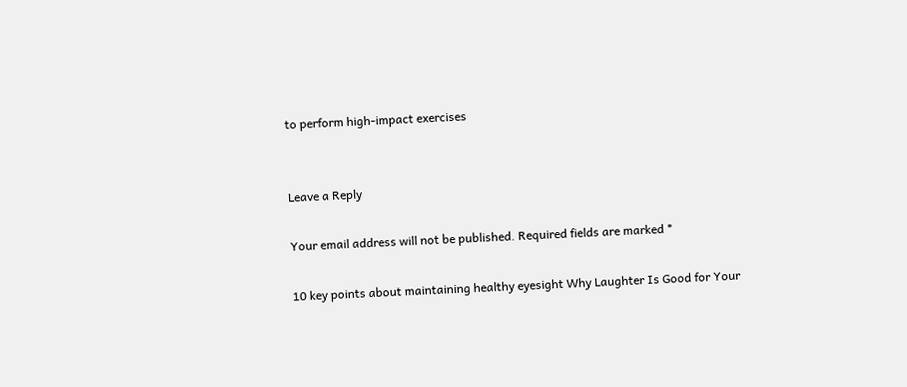to perform high-impact exercises


Leave a Reply

Your email address will not be published. Required fields are marked *

10 key points about maintaining healthy eyesight Why Laughter Is Good for Your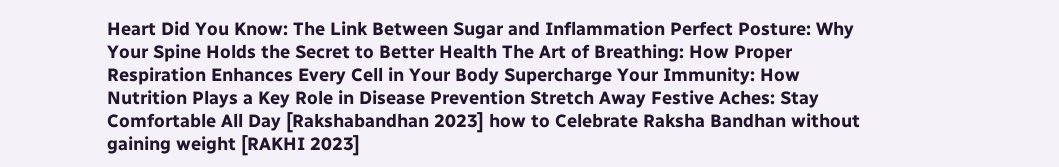Heart Did You Know: The Link Between Sugar and Inflammation Perfect Posture: Why Your Spine Holds the Secret to Better Health The Art of Breathing: How Proper Respiration Enhances Every Cell in Your Body Supercharge Your Immunity: How Nutrition Plays a Key Role in Disease Prevention Stretch Away Festive Aches: Stay Comfortable All Day [Rakshabandhan 2023] how to Celebrate Raksha Bandhan without gaining weight [RAKHI 2023]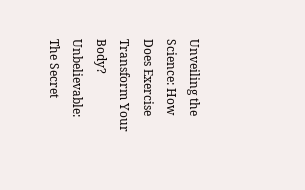Unveiling the Science: How Does Exercise Transform Your Body? Unbelievable: The Secret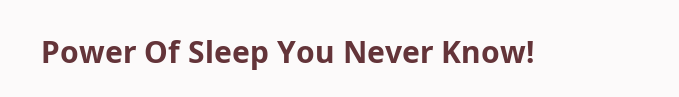Power Of Sleep You Never Know!